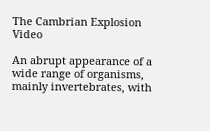The Cambrian Explosion Video

An abrupt appearance of a wide range of organisms, mainly invertebrates, with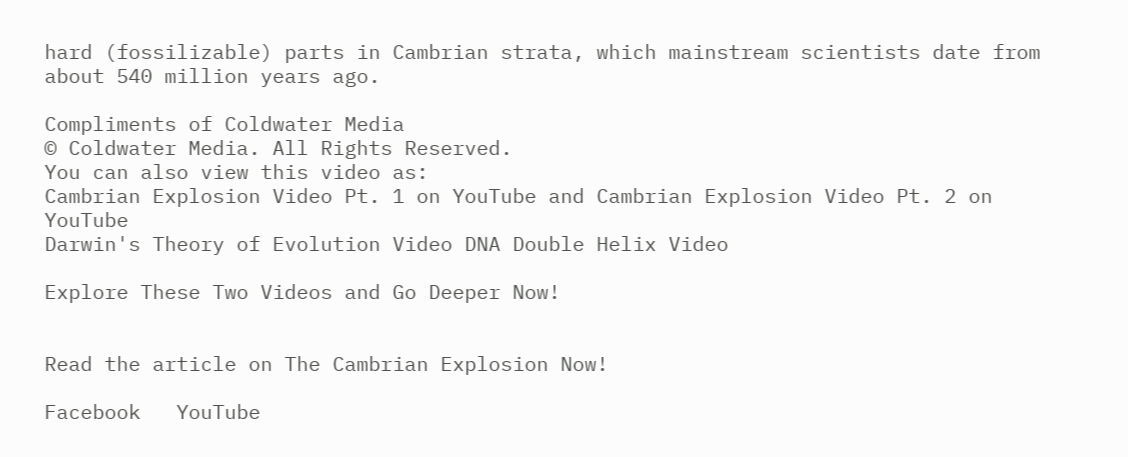hard (fossilizable) parts in Cambrian strata, which mainstream scientists date from about 540 million years ago.

Compliments of Coldwater Media
© Coldwater Media. All Rights Reserved.
You can also view this video as:
Cambrian Explosion Video Pt. 1 on YouTube and Cambrian Explosion Video Pt. 2 on YouTube
Darwin's Theory of Evolution Video DNA Double Helix Video

Explore These Two Videos and Go Deeper Now!


Read the article on The Cambrian Explosion Now!

Facebook   YouTube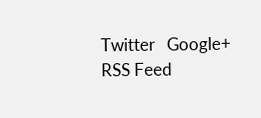Twitter   Google+   RSS Feed